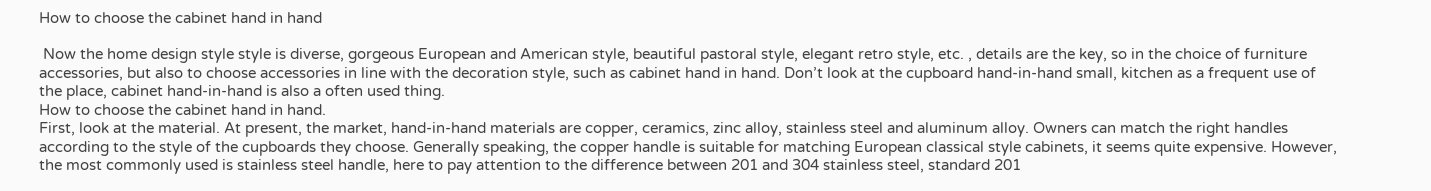How to choose the cabinet hand in hand

 Now the home design style style is diverse, gorgeous European and American style, beautiful pastoral style, elegant retro style, etc. , details are the key, so in the choice of furniture accessories, but also to choose accessories in line with the decoration style, such as cabinet hand in hand. Don’t look at the cupboard hand-in-hand small, kitchen as a frequent use of the place, cabinet hand-in-hand is also a often used thing.
How to choose the cabinet hand in hand.
First, look at the material. At present, the market, hand-in-hand materials are copper, ceramics, zinc alloy, stainless steel and aluminum alloy. Owners can match the right handles according to the style of the cupboards they choose. Generally speaking, the copper handle is suitable for matching European classical style cabinets, it seems quite expensive. However, the most commonly used is stainless steel handle, here to pay attention to the difference between 201 and 304 stainless steel, standard 201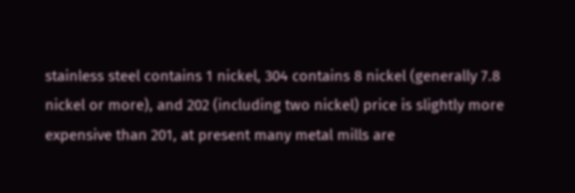stainless steel contains 1 nickel, 304 contains 8 nickel (generally 7.8 nickel or more), and 202 (including two nickel) price is slightly more expensive than 201, at present many metal mills are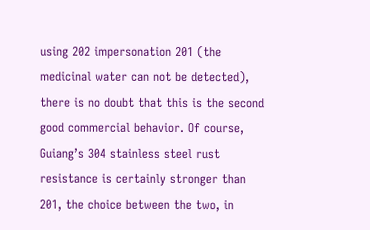using 202 impersonation 201 (the medicinal water can not be detected), there is no doubt that this is the second good commercial behavior. Of course, Guiang’s 304 stainless steel rust resistance is certainly stronger than 201, the choice between the two, in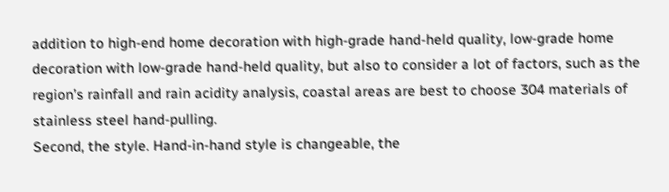addition to high-end home decoration with high-grade hand-held quality, low-grade home decoration with low-grade hand-held quality, but also to consider a lot of factors, such as the region’s rainfall and rain acidity analysis, coastal areas are best to choose 304 materials of stainless steel hand-pulling.
Second, the style. Hand-in-hand style is changeable, the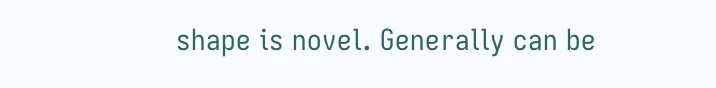shape is novel. Generally can be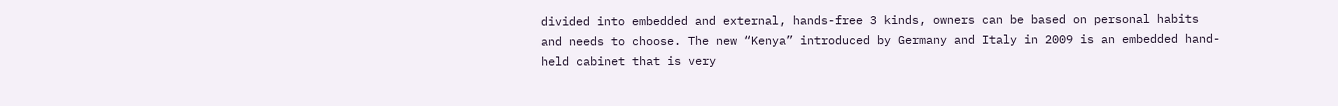divided into embedded and external, hands-free 3 kinds, owners can be based on personal habits and needs to choose. The new “Kenya” introduced by Germany and Italy in 2009 is an embedded hand-held cabinet that is very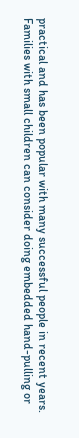practical and has been popular with many successful people in recent years. Families with small children can consider doing embedded hand-pulling or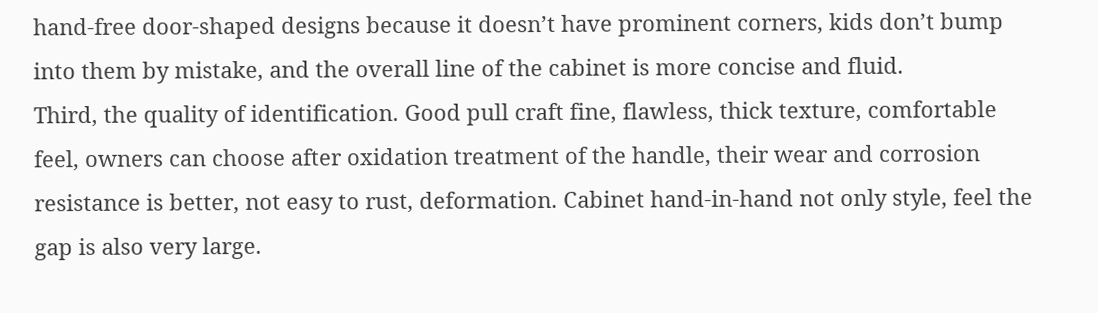hand-free door-shaped designs because it doesn’t have prominent corners, kids don’t bump into them by mistake, and the overall line of the cabinet is more concise and fluid.
Third, the quality of identification. Good pull craft fine, flawless, thick texture, comfortable feel, owners can choose after oxidation treatment of the handle, their wear and corrosion resistance is better, not easy to rust, deformation. Cabinet hand-in-hand not only style, feel the gap is also very large.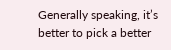Generally speaking, it’s better to pick a better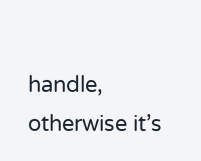handle, otherwise it’s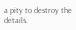a pity to destroy the details.